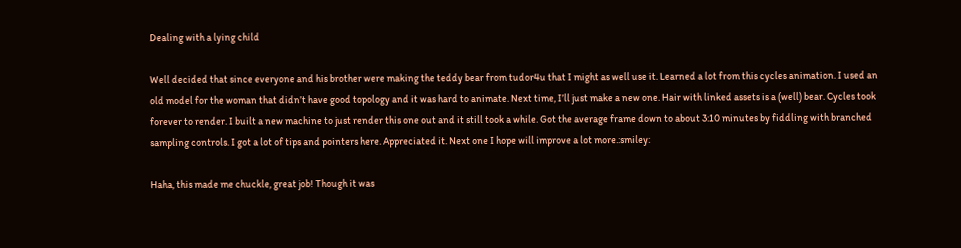Dealing with a lying child

Well decided that since everyone and his brother were making the teddy bear from tudor4u that I might as well use it. Learned a lot from this cycles animation. I used an old model for the woman that didn’t have good topology and it was hard to animate. Next time, I’ll just make a new one. Hair with linked assets is a (well) bear. Cycles took forever to render. I built a new machine to just render this one out and it still took a while. Got the average frame down to about 3:10 minutes by fiddling with branched sampling controls. I got a lot of tips and pointers here. Appreciated it. Next one I hope will improve a lot more.:smiley:

Haha, this made me chuckle, great job! Though it was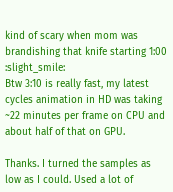kind of scary when mom was brandishing that knife starting 1:00 :slight_smile:
Btw 3:10 is really fast, my latest cycles animation in HD was taking ~22 minutes per frame on CPU and about half of that on GPU.

Thanks. I turned the samples as low as I could. Used a lot of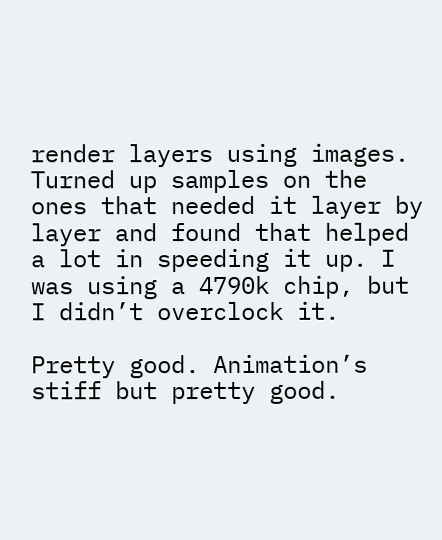render layers using images. Turned up samples on the ones that needed it layer by layer and found that helped a lot in speeding it up. I was using a 4790k chip, but I didn’t overclock it.

Pretty good. Animation’s stiff but pretty good.